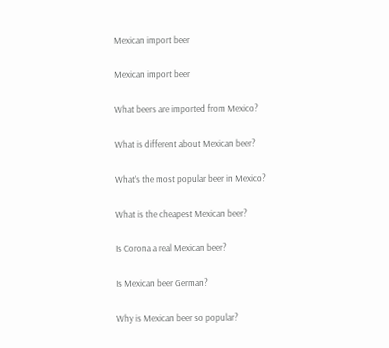Mexican import beer

Mexican import beer

What beers are imported from Mexico?

What is different about Mexican beer?

What’s the most popular beer in Mexico?

What is the cheapest Mexican beer?

Is Corona a real Mexican beer?

Is Mexican beer German?

Why is Mexican beer so popular?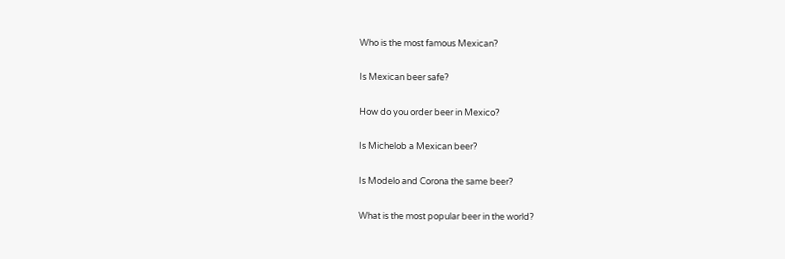Who is the most famous Mexican?

Is Mexican beer safe?

How do you order beer in Mexico?

Is Michelob a Mexican beer?

Is Modelo and Corona the same beer?

What is the most popular beer in the world?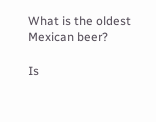What is the oldest Mexican beer?

Is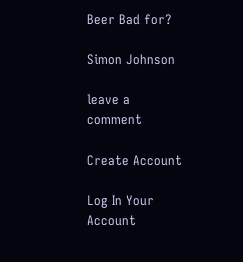Beer Bad for?

Simon Johnson

leave a comment

Create Account

Log In Your Account